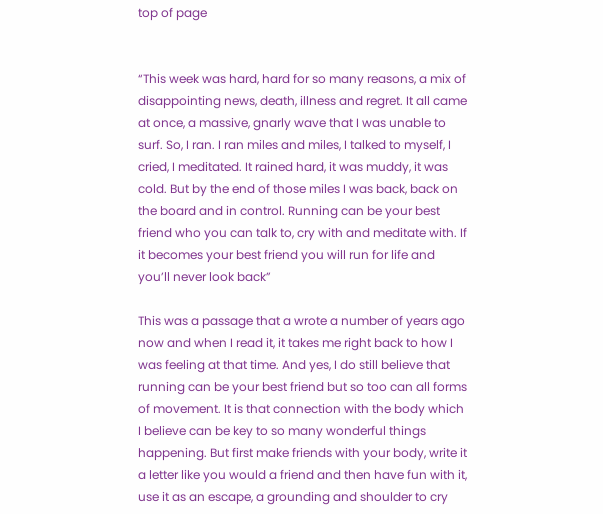top of page


“This week was hard, hard for so many reasons, a mix of disappointing news, death, illness and regret. It all came at once, a massive, gnarly wave that I was unable to surf. So, I ran. I ran miles and miles, I talked to myself, I cried, I meditated. It rained hard, it was muddy, it was cold. But by the end of those miles I was back, back on the board and in control. Running can be your best friend who you can talk to, cry with and meditate with. If it becomes your best friend you will run for life and you’ll never look back”

This was a passage that a wrote a number of years ago now and when I read it, it takes me right back to how I was feeling at that time. And yes, I do still believe that running can be your best friend but so too can all forms of movement. It is that connection with the body which I believe can be key to so many wonderful things happening. But first make friends with your body, write it a letter like you would a friend and then have fun with it, use it as an escape, a grounding and shoulder to cry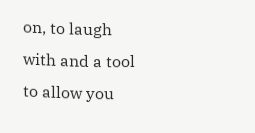on, to laugh with and a tool to allow you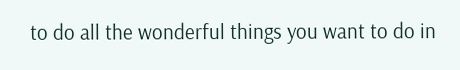to do all the wonderful things you want to do in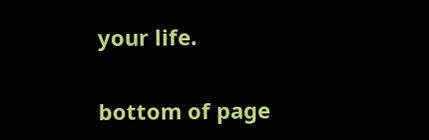your life.

bottom of page